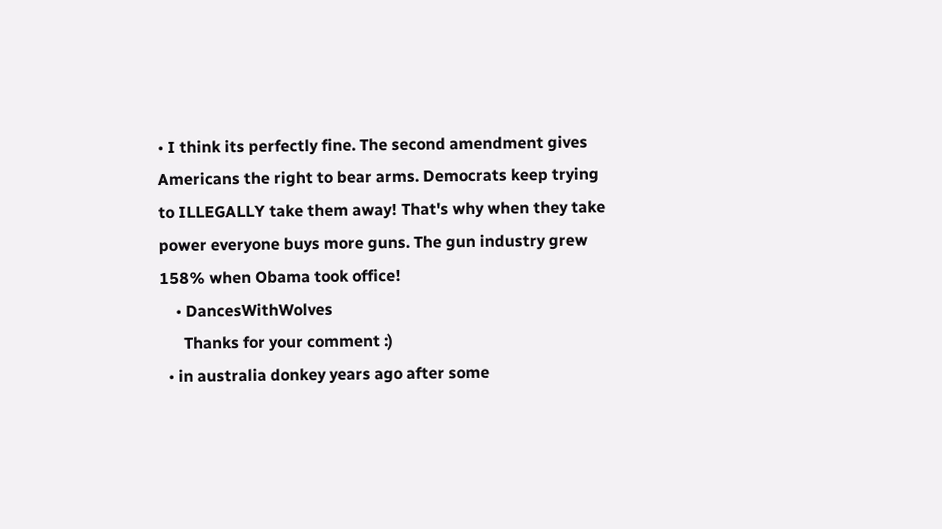• I think its perfectly fine. The second amendment gives Americans the right to bear arms. Democrats keep trying to ILLEGALLY take them away! That's why when they take power everyone buys more guns. The gun industry grew 158% when Obama took office!
    • DancesWithWolves
      Thanks for your comment :)
  • in australia donkey years ago after some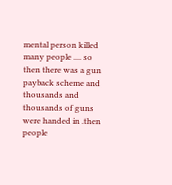mental person killed many people .... so then there was a gun payback scheme and thousands and thousands of guns were handed in .then people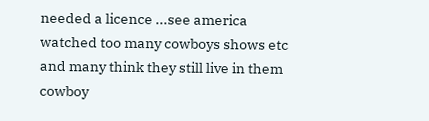needed a licence ...see america watched too many cowboys shows etc and many think they still live in them cowboy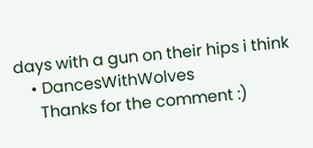days with a gun on their hips i think
    • DancesWithWolves
      Thanks for the comment :)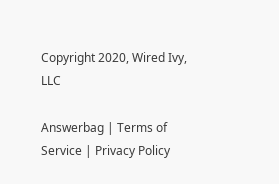Copyright 2020, Wired Ivy, LLC

Answerbag | Terms of Service | Privacy Policy